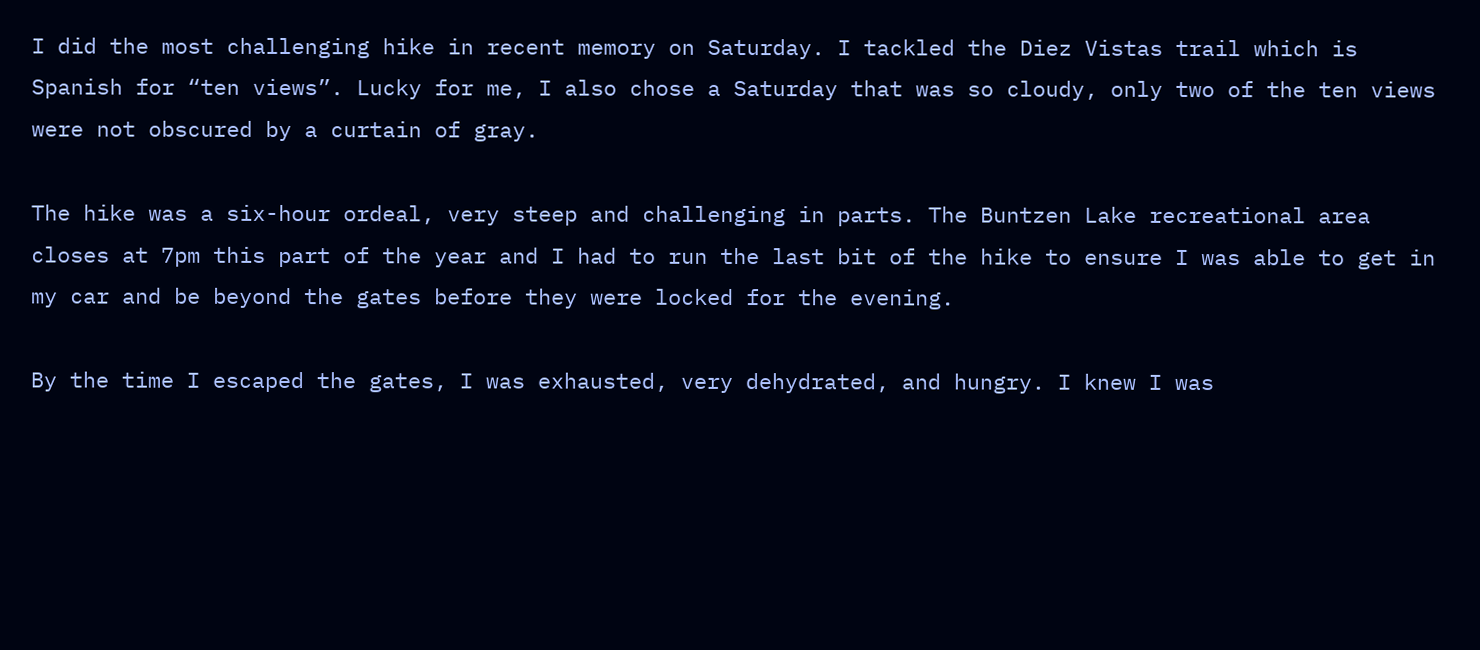I did the most challenging hike in recent memory on Saturday. I tackled the Diez Vistas trail which is Spanish for “ten views”. Lucky for me, I also chose a Saturday that was so cloudy, only two of the ten views were not obscured by a curtain of gray.

The hike was a six-hour ordeal, very steep and challenging in parts. The Buntzen Lake recreational area closes at 7pm this part of the year and I had to run the last bit of the hike to ensure I was able to get in my car and be beyond the gates before they were locked for the evening.

By the time I escaped the gates, I was exhausted, very dehydrated, and hungry. I knew I was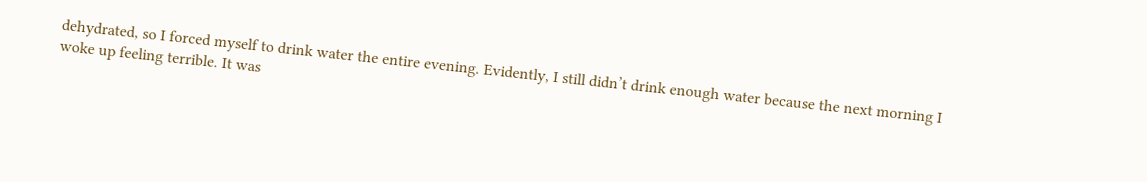dehydrated, so I forced myself to drink water the entire evening. Evidently, I still didn’t drink enough water because the next morning I woke up feeling terrible. It was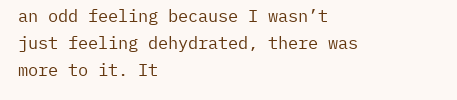an odd feeling because I wasn’t just feeling dehydrated, there was more to it. It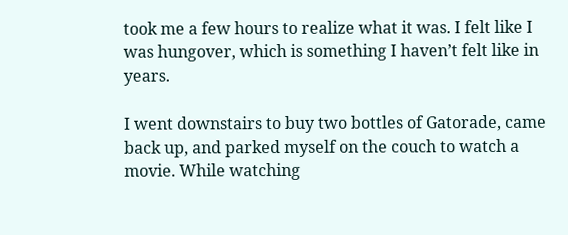took me a few hours to realize what it was. I felt like I was hungover, which is something I haven’t felt like in years.

I went downstairs to buy two bottles of Gatorade, came back up, and parked myself on the couch to watch a movie. While watching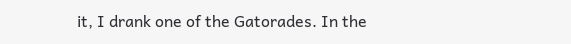it, I drank one of the Gatorades. In the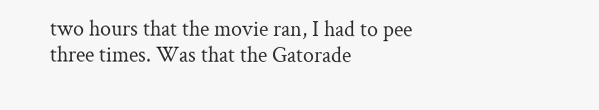two hours that the movie ran, I had to pee three times. Was that the Gatorade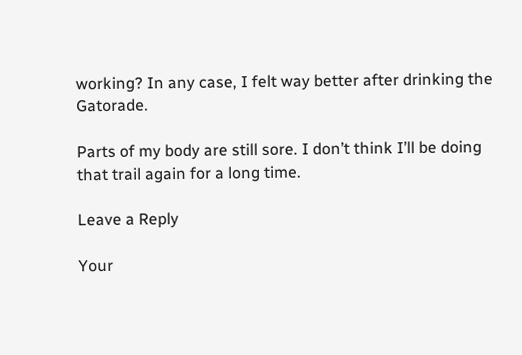working? In any case, I felt way better after drinking the Gatorade.

Parts of my body are still sore. I don’t think I’ll be doing that trail again for a long time.

Leave a Reply

Your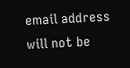email address will not be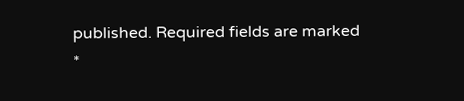published. Required fields are marked *